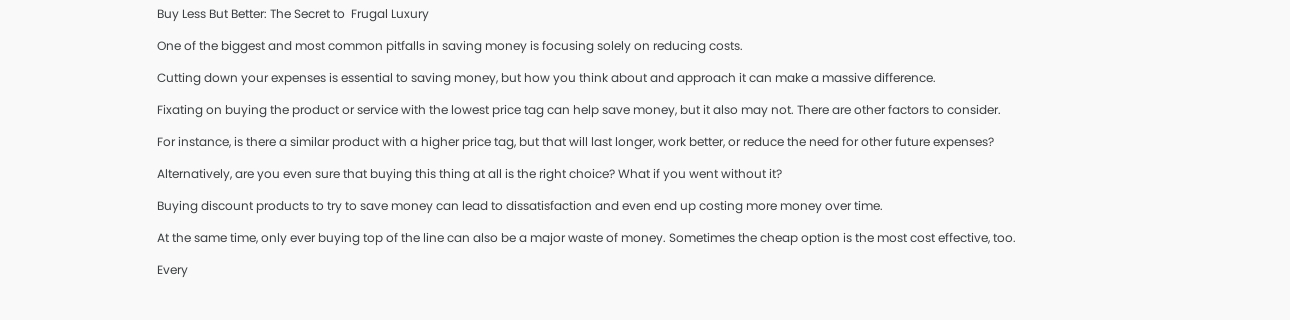Buy Less But Better: The Secret to  Frugal Luxury

One of the biggest and most common pitfalls in saving money is focusing solely on reducing costs.

Cutting down your expenses is essential to saving money, but how you think about and approach it can make a massive difference.

Fixating on buying the product or service with the lowest price tag can help save money, but it also may not. There are other factors to consider.

For instance, is there a similar product with a higher price tag, but that will last longer, work better, or reduce the need for other future expenses?

Alternatively, are you even sure that buying this thing at all is the right choice? What if you went without it?

Buying discount products to try to save money can lead to dissatisfaction and even end up costing more money over time.

At the same time, only ever buying top of the line can also be a major waste of money. Sometimes the cheap option is the most cost effective, too.

Every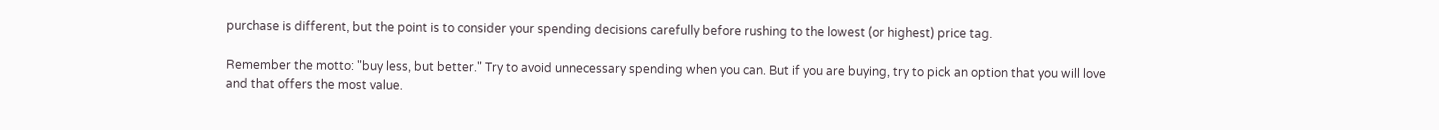purchase is different, but the point is to consider your spending decisions carefully before rushing to the lowest (or highest) price tag.

Remember the motto: "buy less, but better." Try to avoid unnecessary spending when you can. But if you are buying, try to pick an option that you will love and that offers the most value.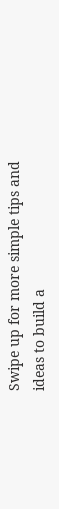Swipe up for more simple tips and ideas to build a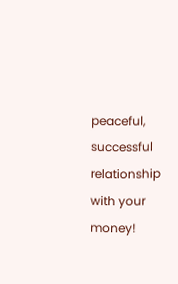peaceful, successful relationship with your money!